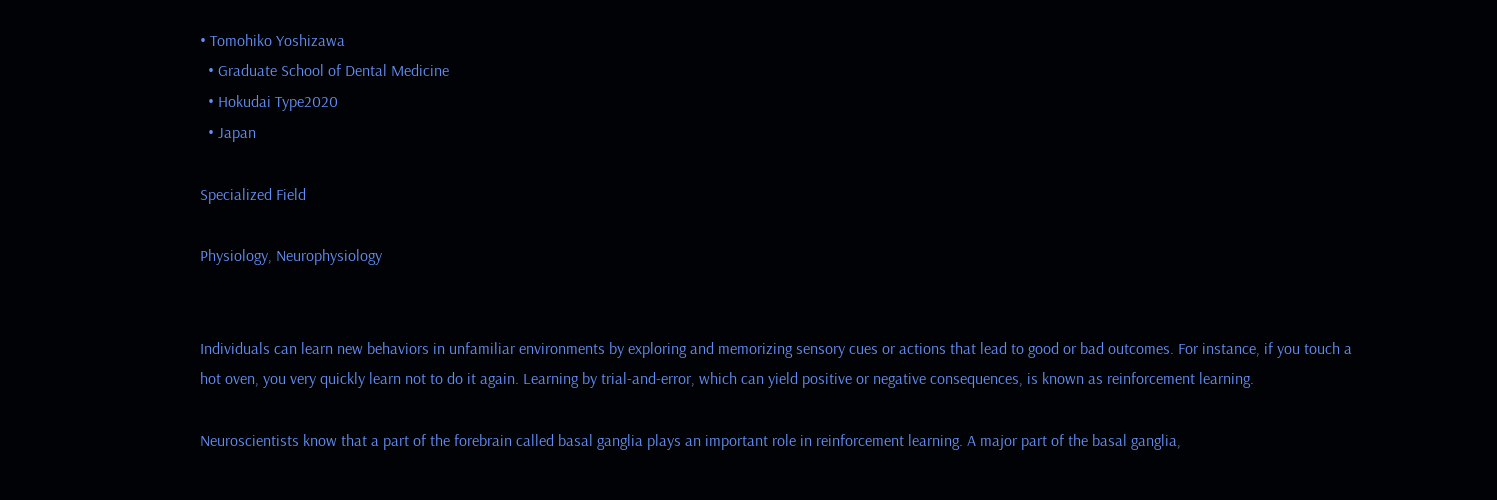• Tomohiko Yoshizawa
  • Graduate School of Dental Medicine
  • Hokudai Type2020
  • Japan

Specialized Field

Physiology, Neurophysiology


Individuals can learn new behaviors in unfamiliar environments by exploring and memorizing sensory cues or actions that lead to good or bad outcomes. For instance, if you touch a hot oven, you very quickly learn not to do it again. Learning by trial-and-error, which can yield positive or negative consequences, is known as reinforcement learning.

Neuroscientists know that a part of the forebrain called basal ganglia plays an important role in reinforcement learning. A major part of the basal ganglia,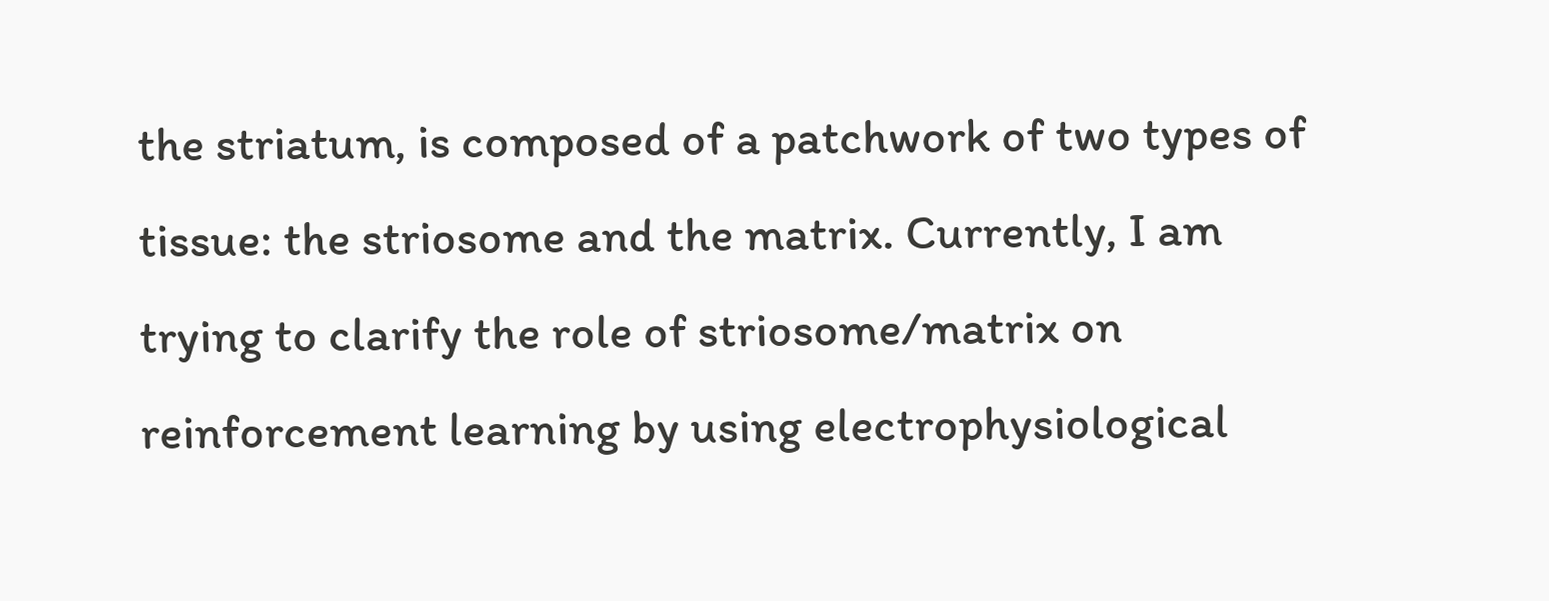the striatum, is composed of a patchwork of two types of tissue: the striosome and the matrix. Currently, I am trying to clarify the role of striosome/matrix on reinforcement learning by using electrophysiological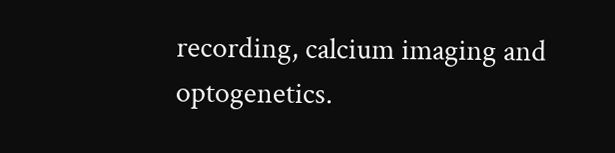recording, calcium imaging and optogenetics.